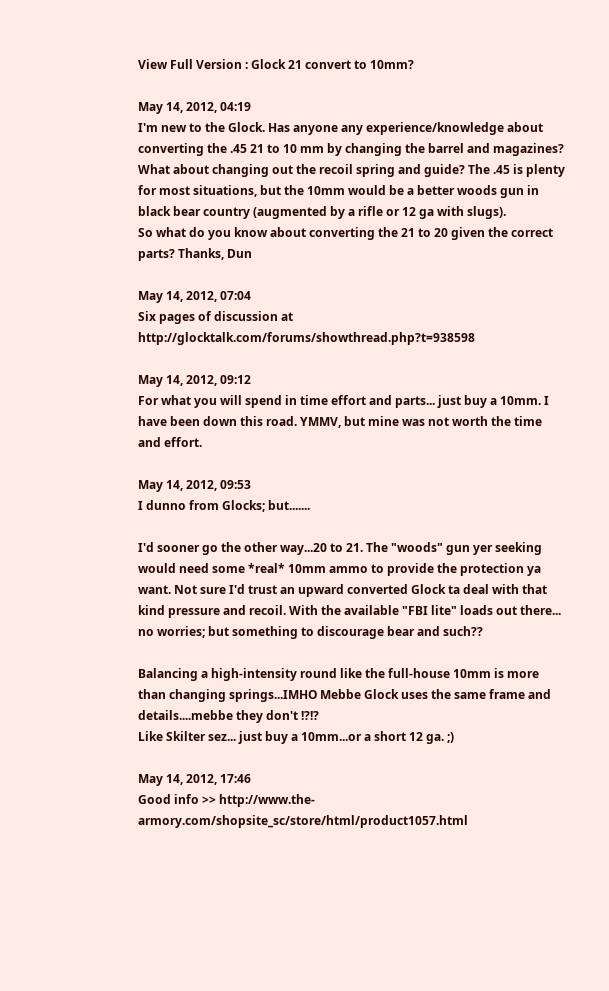View Full Version : Glock 21 convert to 10mm?

May 14, 2012, 04:19
I'm new to the Glock. Has anyone any experience/knowledge about converting the .45 21 to 10 mm by changing the barrel and magazines? What about changing out the recoil spring and guide? The .45 is plenty for most situations, but the 10mm would be a better woods gun in black bear country (augmented by a rifle or 12 ga with slugs).
So what do you know about converting the 21 to 20 given the correct parts? Thanks, Dun

May 14, 2012, 07:04
Six pages of discussion at http://glocktalk.com/forums/showthread.php?t=938598

May 14, 2012, 09:12
For what you will spend in time effort and parts... just buy a 10mm. I have been down this road. YMMV, but mine was not worth the time and effort.

May 14, 2012, 09:53
I dunno from Glocks; but.......

I'd sooner go the other way...20 to 21. The "woods" gun yer seeking would need some *real* 10mm ammo to provide the protection ya want. Not sure I'd trust an upward converted Glock ta deal with that kind pressure and recoil. With the available "FBI lite" loads out there... no worries; but something to discourage bear and such??

Balancing a high-intensity round like the full-house 10mm is more than changing springs...IMHO Mebbe Glock uses the same frame and details....mebbe they don't !?!?
Like Skilter sez... just buy a 10mm...or a short 12 ga. ;)

May 14, 2012, 17:46
Good info >> http://www.the-armory.com/shopsite_sc/store/html/product1057.html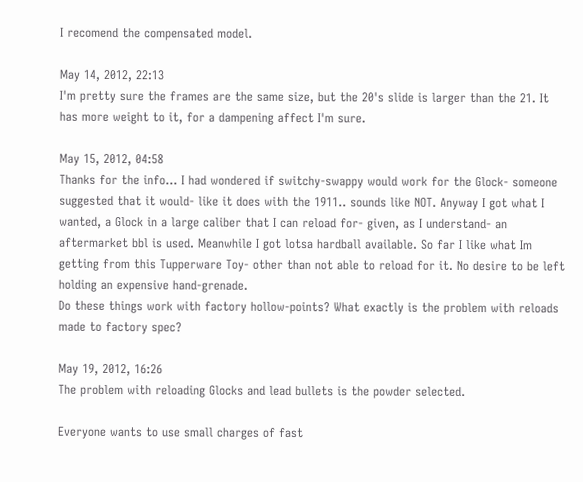I recomend the compensated model.

May 14, 2012, 22:13
I'm pretty sure the frames are the same size, but the 20's slide is larger than the 21. It has more weight to it, for a dampening affect I'm sure.

May 15, 2012, 04:58
Thanks for the info... I had wondered if switchy-swappy would work for the Glock- someone suggested that it would- like it does with the 1911.. sounds like NOT. Anyway I got what I wanted, a Glock in a large caliber that I can reload for- given, as I understand- an aftermarket bbl is used. Meanwhile I got lotsa hardball available. So far I like what Im getting from this Tupperware Toy- other than not able to reload for it. No desire to be left holding an expensive hand-grenade.
Do these things work with factory hollow-points? What exactly is the problem with reloads made to factory spec?

May 19, 2012, 16:26
The problem with reloading Glocks and lead bullets is the powder selected.

Everyone wants to use small charges of fast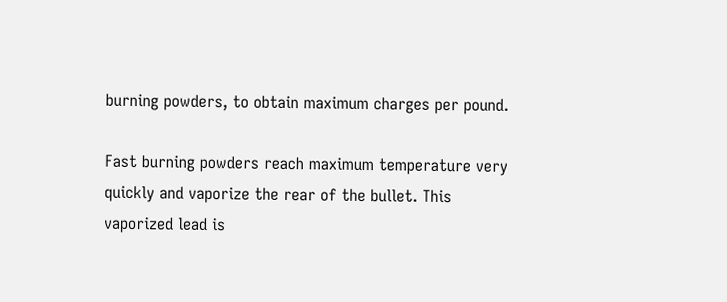burning powders, to obtain maximum charges per pound.

Fast burning powders reach maximum temperature very quickly and vaporize the rear of the bullet. This vaporized lead is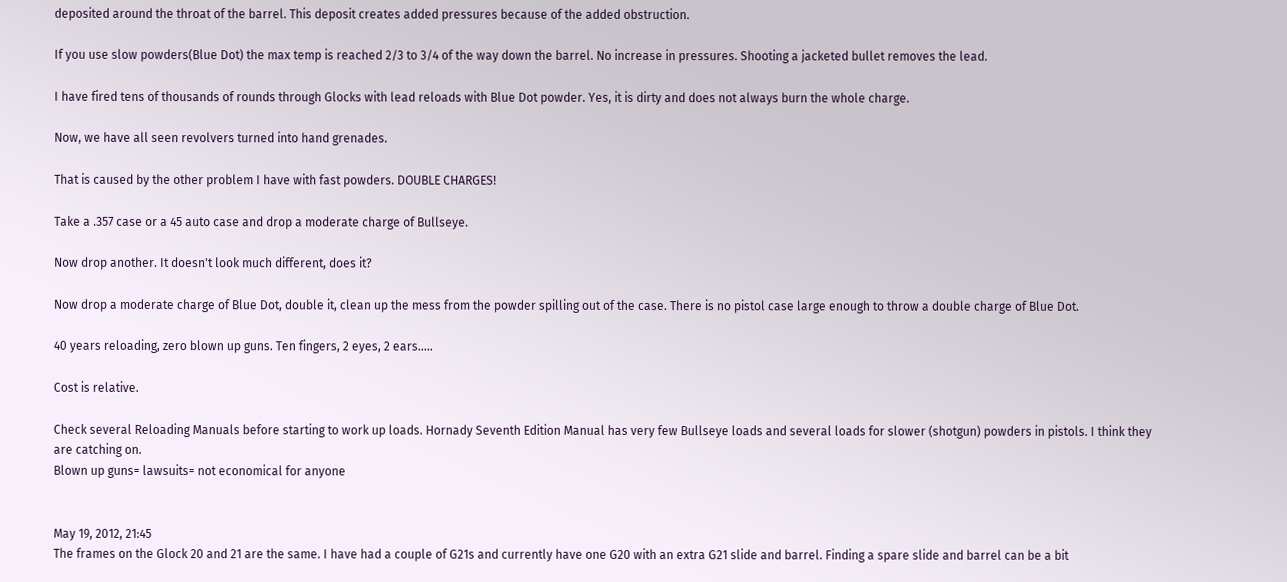deposited around the throat of the barrel. This deposit creates added pressures because of the added obstruction.

If you use slow powders(Blue Dot) the max temp is reached 2/3 to 3/4 of the way down the barrel. No increase in pressures. Shooting a jacketed bullet removes the lead.

I have fired tens of thousands of rounds through Glocks with lead reloads with Blue Dot powder. Yes, it is dirty and does not always burn the whole charge.

Now, we have all seen revolvers turned into hand grenades.

That is caused by the other problem I have with fast powders. DOUBLE CHARGES!

Take a .357 case or a 45 auto case and drop a moderate charge of Bullseye.

Now drop another. It doesn't look much different, does it?

Now drop a moderate charge of Blue Dot, double it, clean up the mess from the powder spilling out of the case. There is no pistol case large enough to throw a double charge of Blue Dot.

40 years reloading, zero blown up guns. Ten fingers, 2 eyes, 2 ears.....

Cost is relative.

Check several Reloading Manuals before starting to work up loads. Hornady Seventh Edition Manual has very few Bullseye loads and several loads for slower (shotgun) powders in pistols. I think they are catching on.
Blown up guns= lawsuits= not economical for anyone


May 19, 2012, 21:45
The frames on the Glock 20 and 21 are the same. I have had a couple of G21s and currently have one G20 with an extra G21 slide and barrel. Finding a spare slide and barrel can be a bit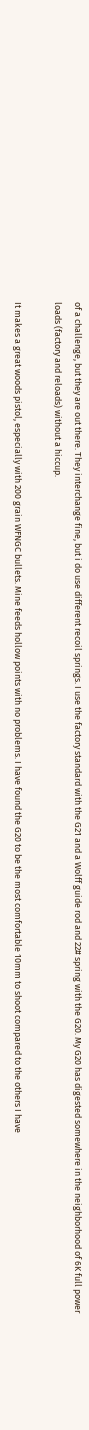of a challenge, but they are out there. They interchange fine, but i do use different recoil springs. I use the factory standard with the G21 and a Wolff guide rod and 22# spring with the G20. My G20 has digested somewhere in the neighborhood of 6K full power loads (factory and reloads) without a hiccup.

It makes a great woods pistol, especially with 200 grain WFNGC bullets. Mine feeds hollow points with no problems. I have found the G20 to be the most comfortable 10mm to shoot compared to the others I have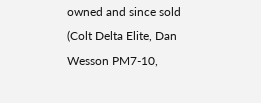owned and since sold (Colt Delta Elite, Dan Wesson PM7-10,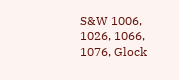S&W 1006, 1026, 1066, 1076, Glock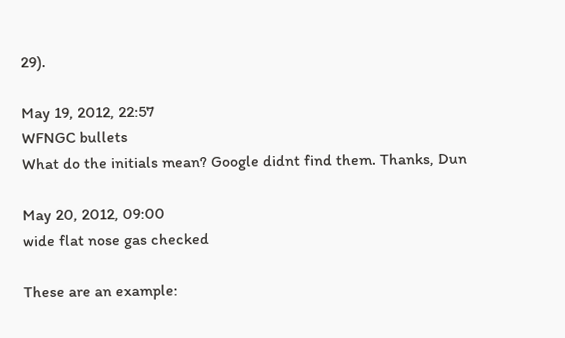29).

May 19, 2012, 22:57
WFNGC bullets
What do the initials mean? Google didnt find them. Thanks, Dun

May 20, 2012, 09:00
wide flat nose gas checked

These are an example: